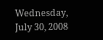Wednesday, July 30, 2008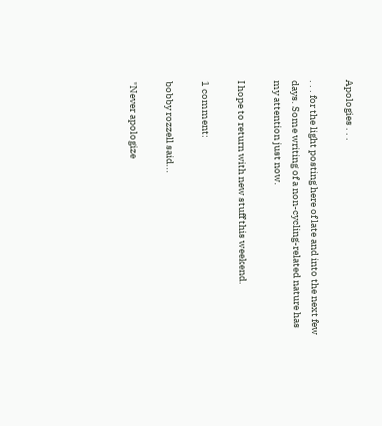Apologies . . .

. . . for the light posting here of late and into the next few days. Some writing of a non-cycling-related nature has my attention just now.

I hope to return with new stuff this weekend.

1 comment:

bobby rozzell said...

"Never apologize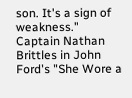son. It's a sign of weakness."
Captain Nathan Brittles in John Ford's "She Wore a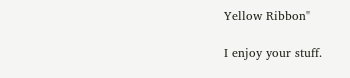Yellow Ribbon"

I enjoy your stuff.